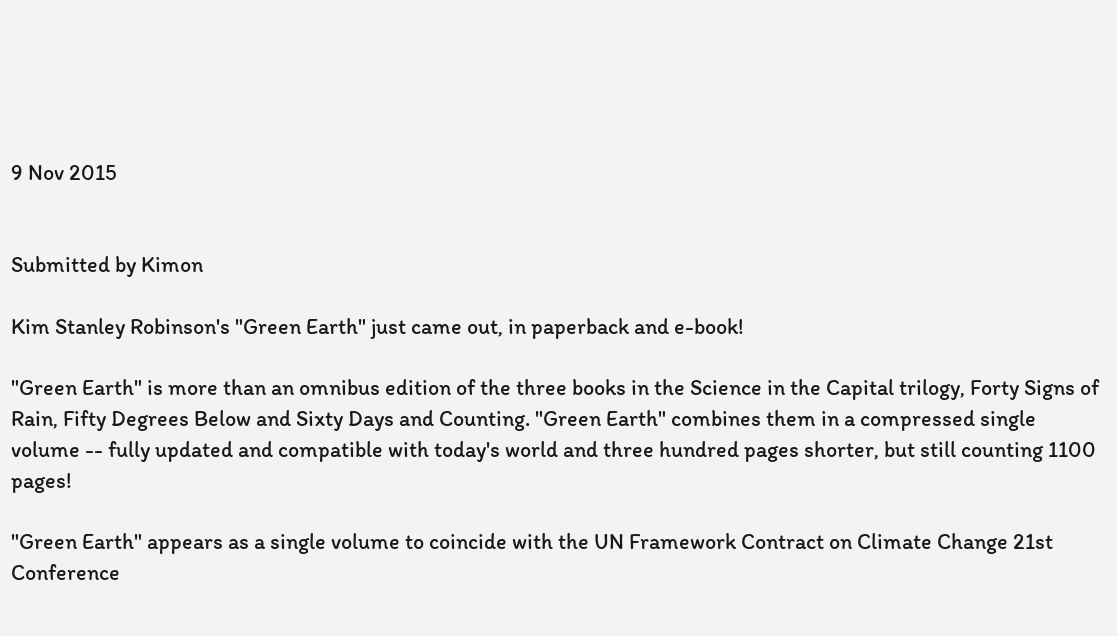9 Nov 2015


Submitted by Kimon

Kim Stanley Robinson's "Green Earth" just came out, in paperback and e-book!

"Green Earth" is more than an omnibus edition of the three books in the Science in the Capital trilogy, Forty Signs of Rain, Fifty Degrees Below and Sixty Days and Counting. "Green Earth" combines them in a compressed single volume -- fully updated and compatible with today's world and three hundred pages shorter, but still counting 1100 pages!

"Green Earth" appears as a single volume to coincide with the UN Framework Contract on Climate Change 21st Conference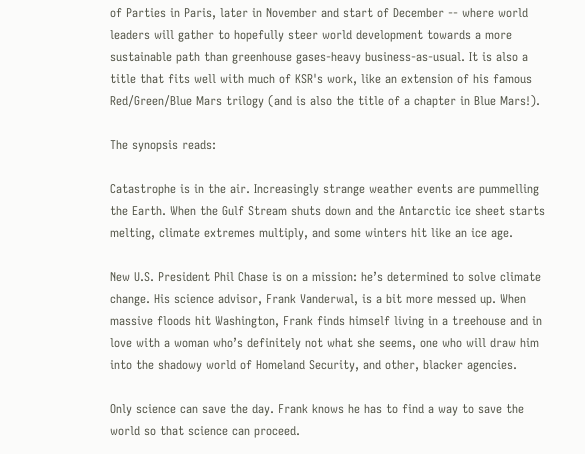of Parties in Paris, later in November and start of December -- where world leaders will gather to hopefully steer world development towards a more sustainable path than greenhouse gases-heavy business-as-usual. It is also a title that fits well with much of KSR's work, like an extension of his famous Red/Green/Blue Mars trilogy (and is also the title of a chapter in Blue Mars!).

The synopsis reads:

Catastrophe is in the air. Increasingly strange weather events are pummelling the Earth. When the Gulf Stream shuts down and the Antarctic ice sheet starts melting, climate extremes multiply, and some winters hit like an ice age.

New U.S. President Phil Chase is on a mission: he’s determined to solve climate change. His science advisor, Frank Vanderwal, is a bit more messed up. When massive floods hit Washington, Frank finds himself living in a treehouse and in love with a woman who’s definitely not what she seems, one who will draw him into the shadowy world of Homeland Security, and other, blacker agencies.

Only science can save the day. Frank knows he has to find a way to save the world so that science can proceed.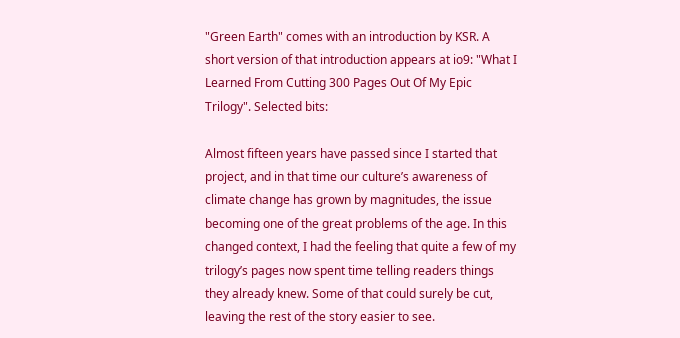"Green Earth" comes with an introduction by KSR. A short version of that introduction appears at io9: "What I Learned From Cutting 300 Pages Out Of My Epic Trilogy". Selected bits:

Almost fifteen years have passed since I started that project, and in that time our culture’s awareness of climate change has grown by magnitudes, the issue becoming one of the great problems of the age. In this changed context, I had the feeling that quite a few of my trilogy’s pages now spent time telling readers things they already knew. Some of that could surely be cut, leaving the rest of the story easier to see.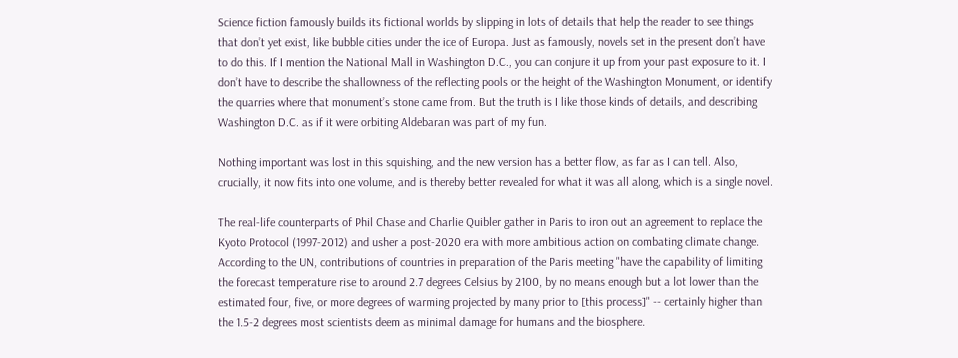Science fiction famously builds its fictional worlds by slipping in lots of details that help the reader to see things that don’t yet exist, like bubble cities under the ice of Europa. Just as famously, novels set in the present don’t have to do this. If I mention the National Mall in Washington D.C., you can conjure it up from your past exposure to it. I don’t have to describe the shallowness of the reflecting pools or the height of the Washington Monument, or identify the quarries where that monument’s stone came from. But the truth is I like those kinds of details, and describing Washington D.C. as if it were orbiting Aldebaran was part of my fun.

Nothing important was lost in this squishing, and the new version has a better flow, as far as I can tell. Also, crucially, it now fits into one volume, and is thereby better revealed for what it was all along, which is a single novel.

The real-life counterparts of Phil Chase and Charlie Quibler gather in Paris to iron out an agreement to replace the Kyoto Protocol (1997-2012) and usher a post-2020 era with more ambitious action on combating climate change. According to the UN, contributions of countries in preparation of the Paris meeting "have the capability of limiting the forecast temperature rise to around 2.7 degrees Celsius by 2100, by no means enough but a lot lower than the estimated four, five, or more degrees of warming projected by many prior to [this process]" -- certainly higher than the 1.5-2 degrees most scientists deem as minimal damage for humans and the biosphere.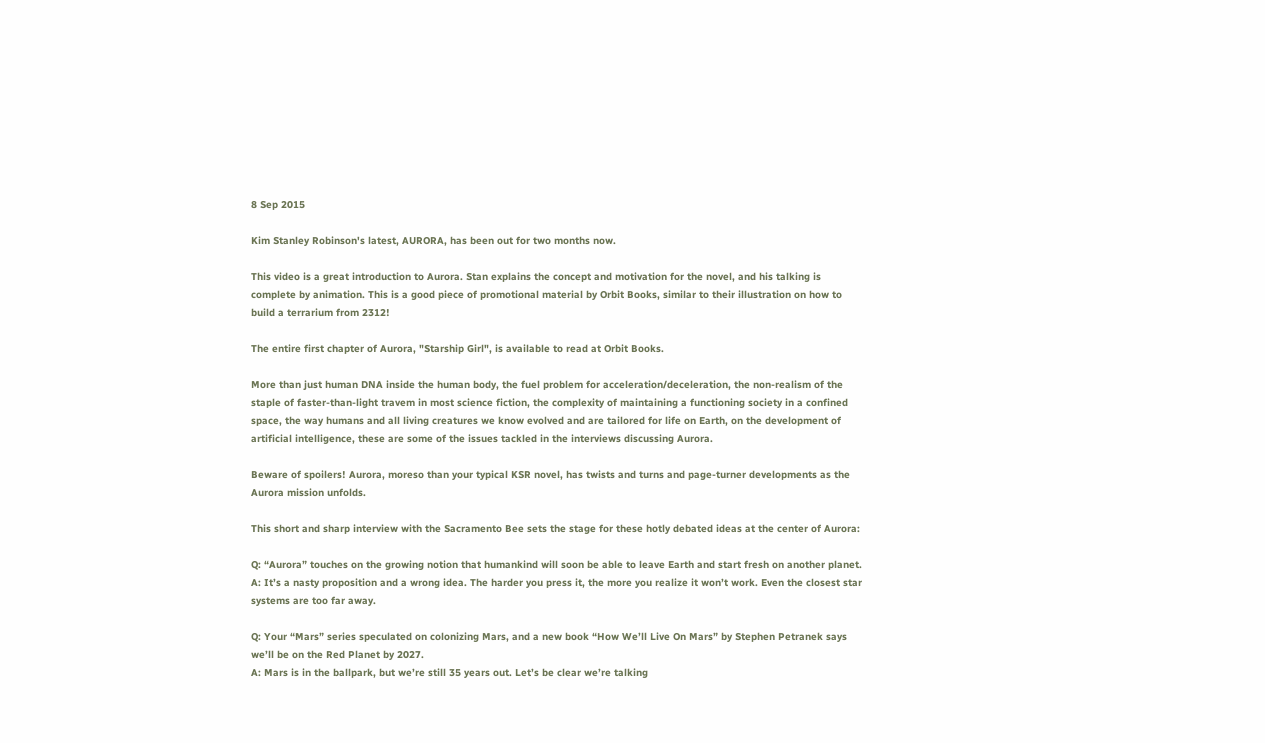8 Sep 2015

Kim Stanley Robinson's latest, AURORA, has been out for two months now.

This video is a great introduction to Aurora. Stan explains the concept and motivation for the novel, and his talking is complete by animation. This is a good piece of promotional material by Orbit Books, similar to their illustration on how to build a terrarium from 2312!

The entire first chapter of Aurora, "Starship Girl", is available to read at Orbit Books.

More than just human DNA inside the human body, the fuel problem for acceleration/deceleration, the non-realism of the staple of faster-than-light travem in most science fiction, the complexity of maintaining a functioning society in a confined space, the way humans and all living creatures we know evolved and are tailored for life on Earth, on the development of artificial intelligence, these are some of the issues tackled in the interviews discussing Aurora.

Beware of spoilers! Aurora, moreso than your typical KSR novel, has twists and turns and page-turner developments as the Aurora mission unfolds.

This short and sharp interview with the Sacramento Bee sets the stage for these hotly debated ideas at the center of Aurora:

Q: “Aurora” touches on the growing notion that humankind will soon be able to leave Earth and start fresh on another planet.
A: It’s a nasty proposition and a wrong idea. The harder you press it, the more you realize it won’t work. Even the closest star systems are too far away.

Q: Your “Mars” series speculated on colonizing Mars, and a new book “How We’ll Live On Mars” by Stephen Petranek says we’ll be on the Red Planet by 2027.
A: Mars is in the ballpark, but we’re still 35 years out. Let’s be clear we’re talking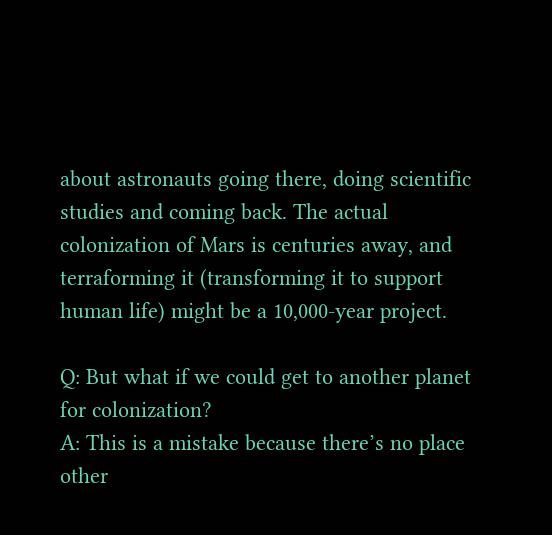about astronauts going there, doing scientific studies and coming back. The actual colonization of Mars is centuries away, and terraforming it (transforming it to support human life) might be a 10,000-year project.

Q: But what if we could get to another planet for colonization?
A: This is a mistake because there’s no place other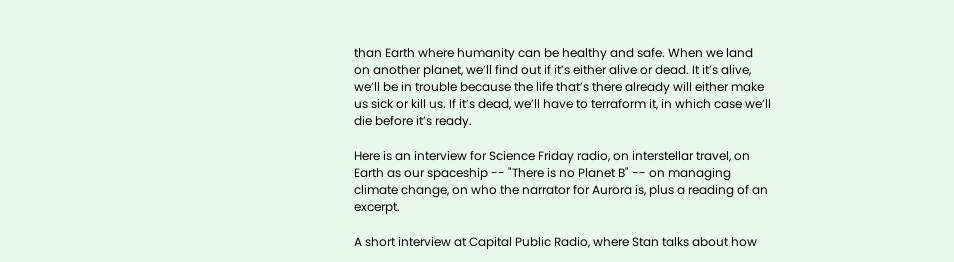than Earth where humanity can be healthy and safe. When we land on another planet, we’ll find out if it’s either alive or dead. It it’s alive, we’ll be in trouble because the life that’s there already will either make us sick or kill us. If it’s dead, we’ll have to terraform it, in which case we’ll die before it’s ready.

Here is an interview for Science Friday radio, on interstellar travel, on Earth as our spaceship -- "There is no Planet B" -- on managing climate change, on who the narrator for Aurora is, plus a reading of an excerpt.

A short interview at Capital Public Radio, where Stan talks about how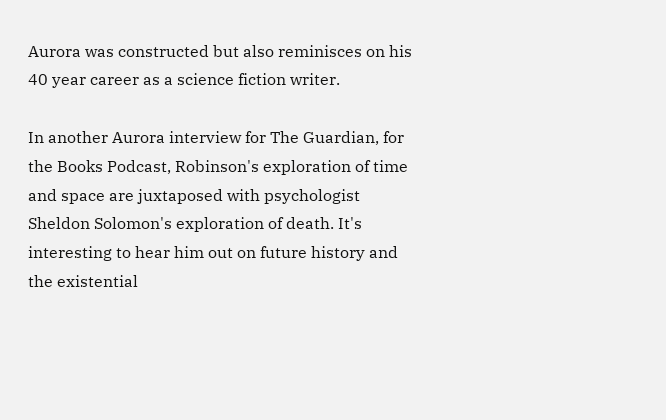Aurora was constructed but also reminisces on his 40 year career as a science fiction writer.

In another Aurora interview for The Guardian, for the Books Podcast, Robinson's exploration of time and space are juxtaposed with psychologist Sheldon Solomon's exploration of death. It's interesting to hear him out on future history and the existential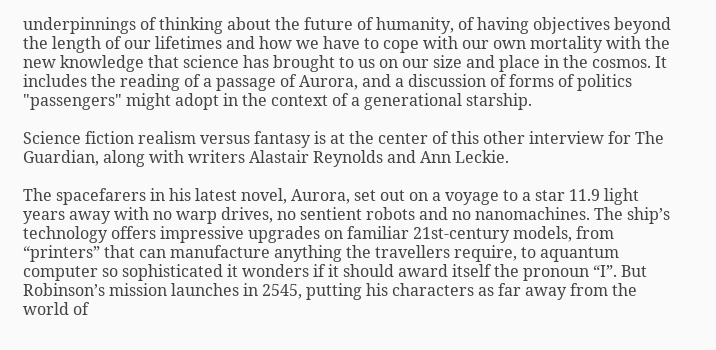underpinnings of thinking about the future of humanity, of having objectives beyond the length of our lifetimes and how we have to cope with our own mortality with the new knowledge that science has brought to us on our size and place in the cosmos. It includes the reading of a passage of Aurora, and a discussion of forms of politics "passengers" might adopt in the context of a generational starship.

Science fiction realism versus fantasy is at the center of this other interview for The Guardian, along with writers Alastair Reynolds and Ann Leckie.

The spacefarers in his latest novel, Aurora, set out on a voyage to a star 11.9 light years away with no warp drives, no sentient robots and no nanomachines. The ship’s technology offers impressive upgrades on familiar 21st-century models, from “printers” that can manufacture anything the travellers require, to aquantum computer so sophisticated it wonders if it should award itself the pronoun “I”. But Robinson’s mission launches in 2545, putting his characters as far away from the world of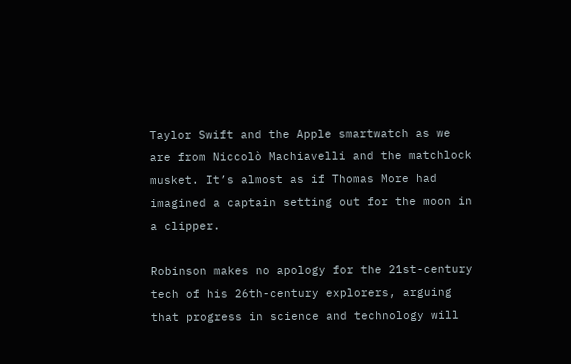Taylor Swift and the Apple smartwatch as we are from Niccolò Machiavelli and the matchlock musket. It’s almost as if Thomas More had imagined a captain setting out for the moon in a clipper.

Robinson makes no apology for the 21st-century tech of his 26th-century explorers, arguing that progress in science and technology will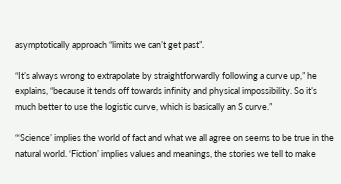asymptotically approach “limits we can’t get past”.

“It’s always wrong to extrapolate by straightforwardly following a curve up,” he explains, “because it tends off towards infinity and physical impossibility. So it’s much better to use the logistic curve, which is basically an S curve.”

“‘Science’ implies the world of fact and what we all agree on seems to be true in the natural world. ‘Fiction’ implies values and meanings, the stories we tell to make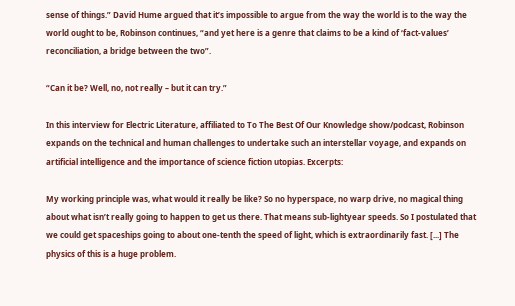sense of things.” David Hume argued that it’s impossible to argue from the way the world is to the way the world ought to be, Robinson continues, “and yet here is a genre that claims to be a kind of ‘fact-values’ reconciliation, a bridge between the two”.

“Can it be? Well, no, not really – but it can try.”

In this interview for Electric Literature, affiliated to To The Best Of Our Knowledge show/podcast, Robinson expands on the technical and human challenges to undertake such an interstellar voyage, and expands on artificial intelligence and the importance of science fiction utopias. Excerpts:

My working principle was, what would it really be like? So no hyperspace, no warp drive, no magical thing about what isn’t really going to happen to get us there. That means sub-lightyear speeds. So I postulated that we could get spaceships going to about one-tenth the speed of light, which is extraordinarily fast. [...] The physics of this is a huge problem.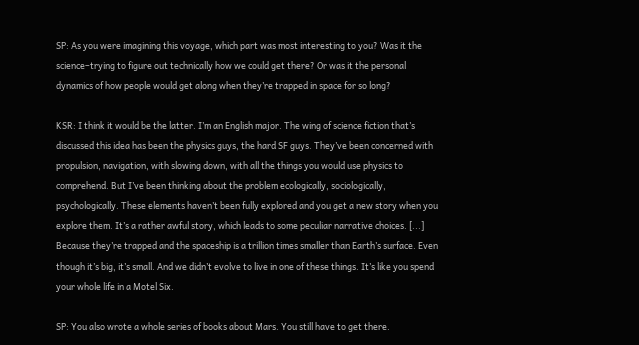SP: As you were imagining this voyage, which part was most interesting to you? Was it the science–trying to figure out technically how we could get there? Or was it the personal dynamics of how people would get along when they’re trapped in space for so long?

KSR: I think it would be the latter. I’m an English major. The wing of science fiction that’s discussed this idea has been the physics guys, the hard SF guys. They’ve been concerned with propulsion, navigation, with slowing down, with all the things you would use physics to comprehend. But I’ve been thinking about the problem ecologically, sociologically, psychologically. These elements haven’t been fully explored and you get a new story when you explore them. It’s a rather awful story, which leads to some peculiar narrative choices. [...] Because they’re trapped and the spaceship is a trillion times smaller than Earth’s surface. Even though it’s big, it’s small. And we didn’t evolve to live in one of these things. It’s like you spend your whole life in a Motel Six.

SP: You also wrote a whole series of books about Mars. You still have to get there.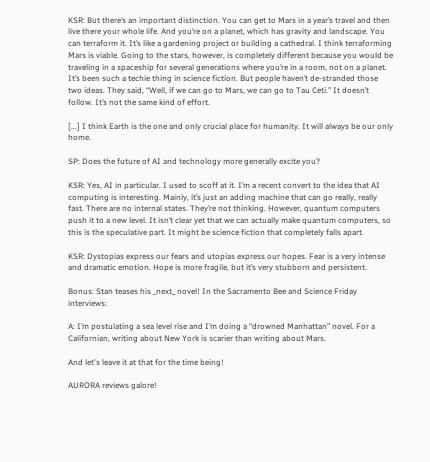KSR: But there’s an important distinction. You can get to Mars in a year’s travel and then live there your whole life. And you’re on a planet, which has gravity and landscape. You can terraform it. It’s like a gardening project or building a cathedral. I think terraforming Mars is viable. Going to the stars, however, is completely different because you would be traveling in a spaceship for several generations where you’re in a room, not on a planet. It’s been such a techie thing in science fiction. But people haven’t de-stranded those two ideas. They said, “Well, if we can go to Mars, we can go to Tau Ceti.” It doesn’t follow. It’s not the same kind of effort.

[...] I think Earth is the one and only crucial place for humanity. It will always be our only home.

SP: Does the future of AI and technology more generally excite you?

KSR: Yes, AI in particular. I used to scoff at it. I’m a recent convert to the idea that AI computing is interesting. Mainly, it’s just an adding machine that can go really, really fast. There are no internal states. They’re not thinking. However, quantum computers push it to a new level. It isn’t clear yet that we can actually make quantum computers, so this is the speculative part. It might be science fiction that completely falls apart.

KSR: Dystopias express our fears and utopias express our hopes. Fear is a very intense and dramatic emotion. Hope is more fragile, but it’s very stubborn and persistent.

Bonus: Stan teases his _next_ novel! In the Sacramento Bee and Science Friday interviews:

A: I’m postulating a sea level rise and I’m doing a “drowned Manhattan” novel. For a Californian, writing about New York is scarier than writing about Mars.

And let's leave it at that for the time being!

AURORA reviews galore!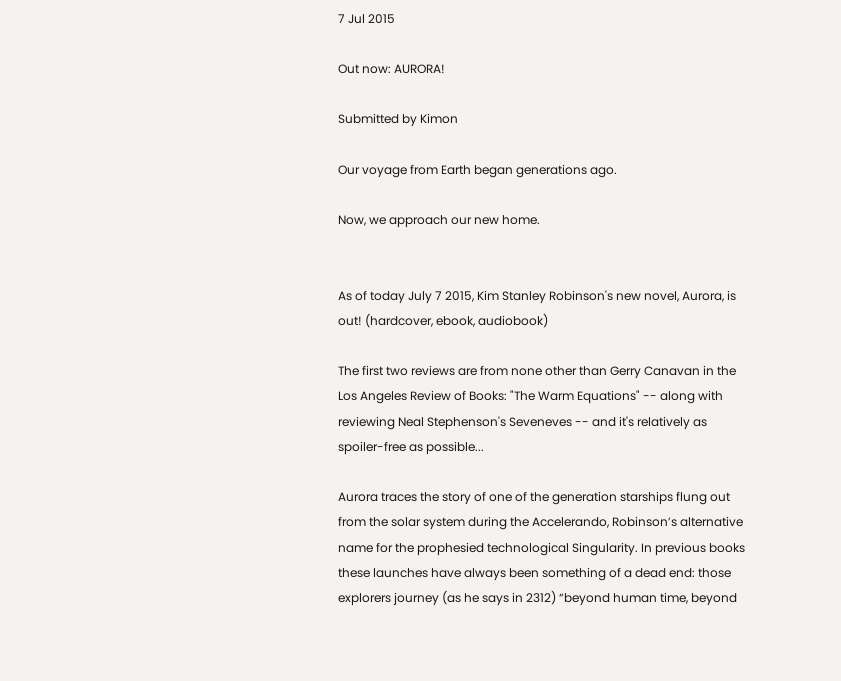7 Jul 2015

Out now: AURORA!

Submitted by Kimon

Our voyage from Earth began generations ago.

Now, we approach our new home.


As of today July 7 2015, Kim Stanley Robinson's new novel, Aurora, is out! (hardcover, ebook, audiobook)

The first two reviews are from none other than Gerry Canavan in the Los Angeles Review of Books: "The Warm Equations" -- along with reviewing Neal Stephenson's Seveneves -- and it's relatively as spoiler-free as possible...

Aurora traces the story of one of the generation starships flung out from the solar system during the Accelerando, Robinson’s alternative name for the prophesied technological Singularity. In previous books these launches have always been something of a dead end: those explorers journey (as he says in 2312) “beyond human time, beyond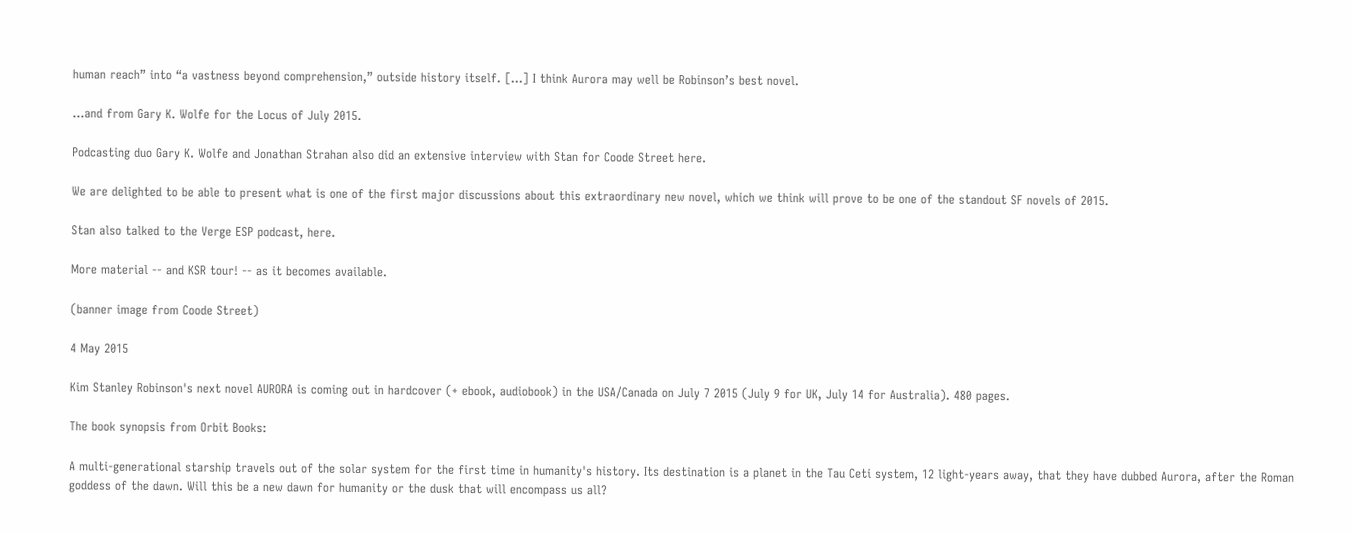human reach” into “a vastness beyond comprehension,” outside history itself. [...] I think Aurora may well be Robinson’s best novel.

...and from Gary K. Wolfe for the Locus of July 2015.

Podcasting duo Gary K. Wolfe and Jonathan Strahan also did an extensive interview with Stan for Coode Street here.

We are delighted to be able to present what is one of the first major discussions about this extraordinary new novel, which we think will prove to be one of the standout SF novels of 2015.

Stan also talked to the Verge ESP podcast, here.

More material -- and KSR tour! -- as it becomes available.

(banner image from Coode Street)

4 May 2015

Kim Stanley Robinson's next novel AURORA is coming out in hardcover (+ ebook, audiobook) in the USA/Canada on July 7 2015 (July 9 for UK, July 14 for Australia). 480 pages.

The book synopsis from Orbit Books:

A multi-generational starship travels out of the solar system for the first time in humanity's history. Its destination is a planet in the Tau Ceti system, 12 light-years away, that they have dubbed Aurora, after the Roman goddess of the dawn. Will this be a new dawn for humanity or the dusk that will encompass us all?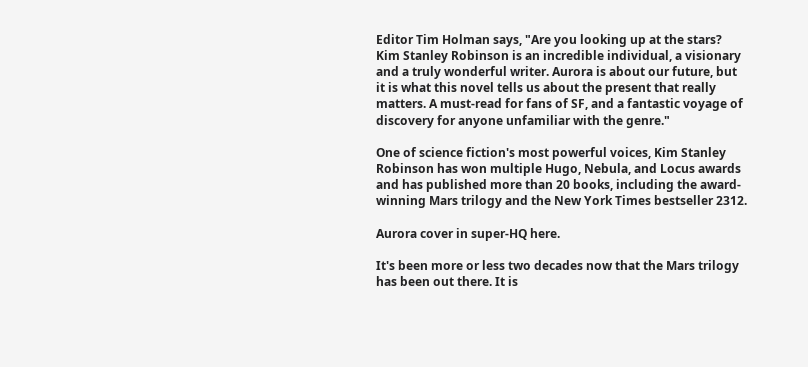Editor Tim Holman says, "Are you looking up at the stars? Kim Stanley Robinson is an incredible individual, a visionary and a truly wonderful writer. Aurora is about our future, but it is what this novel tells us about the present that really matters. A must-read for fans of SF, and a fantastic voyage of discovery for anyone unfamiliar with the genre."

One of science fiction's most powerful voices, Kim Stanley Robinson has won multiple Hugo, Nebula, and Locus awards and has published more than 20 books, including the award-winning Mars trilogy and the New York Times bestseller 2312.

Aurora cover in super-HQ here.

It's been more or less two decades now that the Mars trilogy has been out there. It is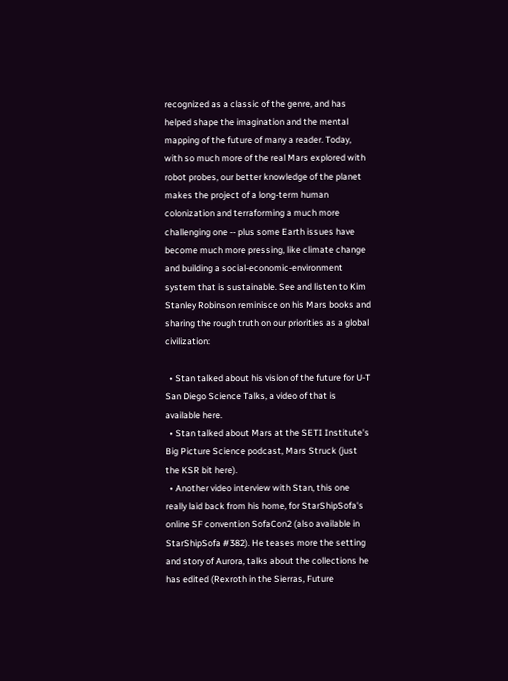recognized as a classic of the genre, and has helped shape the imagination and the mental mapping of the future of many a reader. Today, with so much more of the real Mars explored with robot probes, our better knowledge of the planet makes the project of a long-term human colonization and terraforming a much more challenging one -- plus some Earth issues have become much more pressing, like climate change and building a social-economic-environment system that is sustainable. See and listen to Kim Stanley Robinson reminisce on his Mars books and sharing the rough truth on our priorities as a global civilization:

  • Stan talked about his vision of the future for U-T San Diego Science Talks, a video of that is available here.
  • Stan talked about Mars at the SETI Institute's Big Picture Science podcast, Mars Struck (just the KSR bit here).
  • Another video interview with Stan, this one really laid back from his home, for StarShipSofa's online SF convention SofaCon2 (also available in StarShipSofa #382). He teases more the setting and story of Aurora, talks about the collections he has edited (Rexroth in the Sierras, Future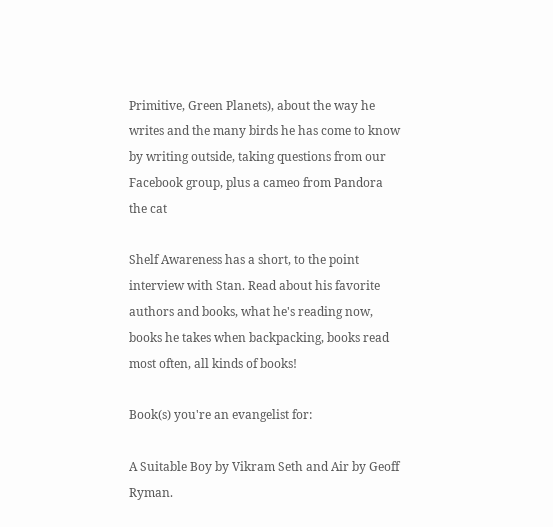Primitive, Green Planets), about the way he writes and the many birds he has come to know by writing outside, taking questions from our Facebook group, plus a cameo from Pandora the cat

Shelf Awareness has a short, to the point interview with Stan. Read about his favorite authors and books, what he's reading now, books he takes when backpacking, books read most often, all kinds of books!

Book(s) you're an evangelist for:

A Suitable Boy by Vikram Seth and Air by Geoff Ryman.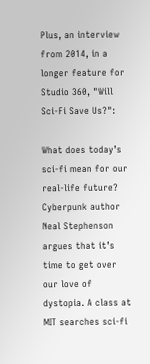Plus, an interview from 2014, in a longer feature for Studio 360, "Will Sci-Fi Save Us?":

What does today’s sci-fi mean for our real-life future?  Cyberpunk author Neal Stephenson argues that it’s time to get over our love of dystopia. A class at MIT searches sci-fi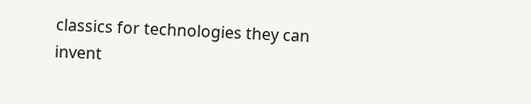classics for technologies they can invent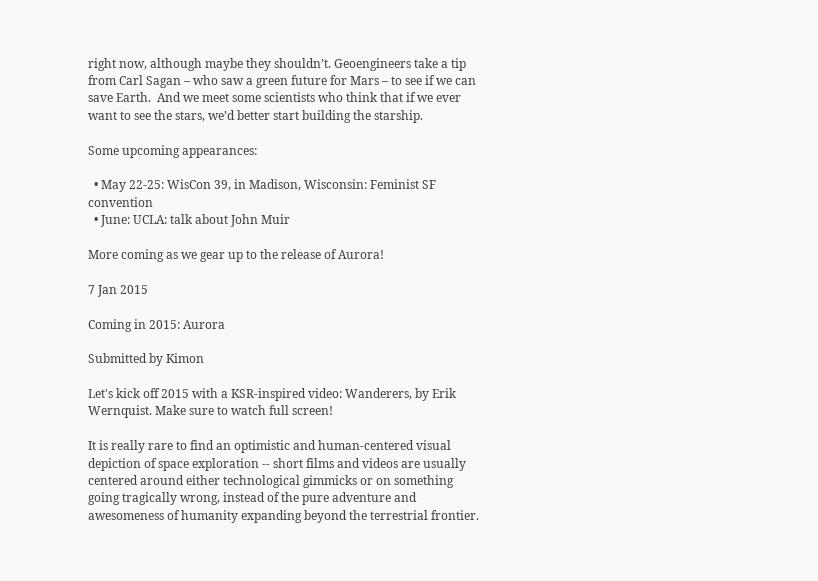right now, although maybe they shouldn’t. Geoengineers take a tip from Carl Sagan – who saw a green future for Mars – to see if we can save Earth.  And we meet some scientists who think that if we ever want to see the stars, we’d better start building the starship.

Some upcoming appearances:

  • May 22-25: WisCon 39, in Madison, Wisconsin: Feminist SF convention
  • June: UCLA: talk about John Muir

More coming as we gear up to the release of Aurora!

7 Jan 2015

Coming in 2015: Aurora

Submitted by Kimon

Let's kick off 2015 with a KSR-inspired video: Wanderers, by Erik Wernquist. Make sure to watch full screen!

It is really rare to find an optimistic and human-centered visual depiction of space exploration -- short films and videos are usually centered around either technological gimmicks or on something going tragically wrong, instead of the pure adventure and awesomeness of humanity expanding beyond the terrestrial frontier.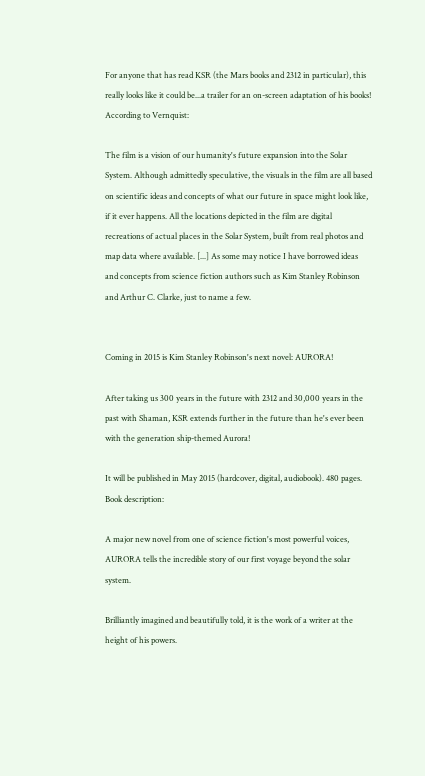For anyone that has read KSR (the Mars books and 2312 in particular), this really looks like it could be...a trailer for an on-screen adaptation of his books! According to Vernquist:

The film is a vision of our humanity's future expansion into the Solar System. Although admittedly speculative, the visuals in the film are all based on scientific ideas and concepts of what our future in space might look like, if it ever happens. All the locations depicted in the film are digital recreations of actual places in the Solar System, built from real photos and map data where available. [...] As some may notice I have borrowed ideas and concepts from science fiction authors such as Kim Stanley Robinson and Arthur C. Clarke, just to name a few.


Coming in 2015 is Kim Stanley Robinson's next novel: AURORA!

After taking us 300 years in the future with 2312 and 30,000 years in the past with Shaman, KSR extends further in the future than he's ever been with the generation ship-themed Aurora!

It will be published in May 2015 (hardcover, digital, audiobook). 480 pages. Book description:

A major new novel from one of science fiction's most powerful voices, AURORA tells the incredible story of our first voyage beyond the solar system.

Brilliantly imagined and beautifully told, it is the work of a writer at the height of his powers.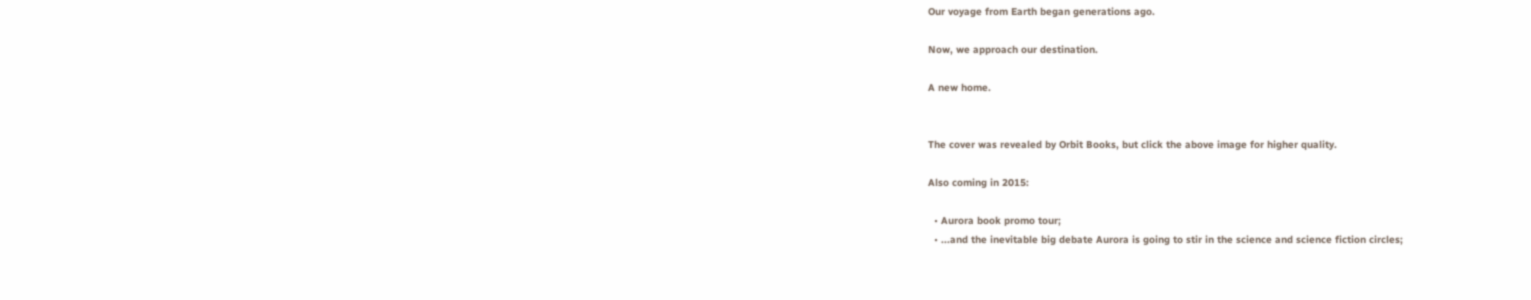Our voyage from Earth began generations ago.

Now, we approach our destination.

A new home.


The cover was revealed by Orbit Books, but click the above image for higher quality.

Also coming in 2015:

  • Aurora book promo tour;
  • ...and the inevitable big debate Aurora is going to stir in the science and science fiction circles;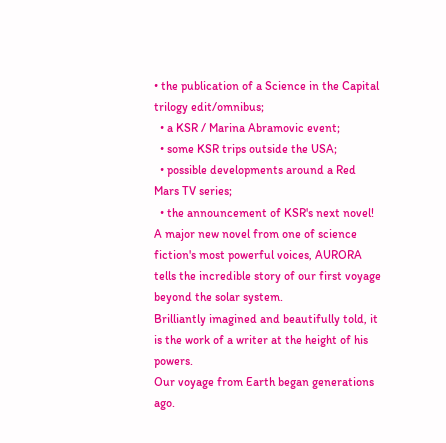• the publication of a Science in the Capital trilogy edit/omnibus;
  • a KSR / Marina Abramovic event;
  • some KSR trips outside the USA;
  • possible developments around a Red Mars TV series;
  • the announcement of KSR's next novel!
A major new novel from one of science fiction's most powerful voices, AURORA tells the incredible story of our first voyage beyond the solar system.
Brilliantly imagined and beautifully told, it is the work of a writer at the height of his powers.
Our voyage from Earth began generations ago.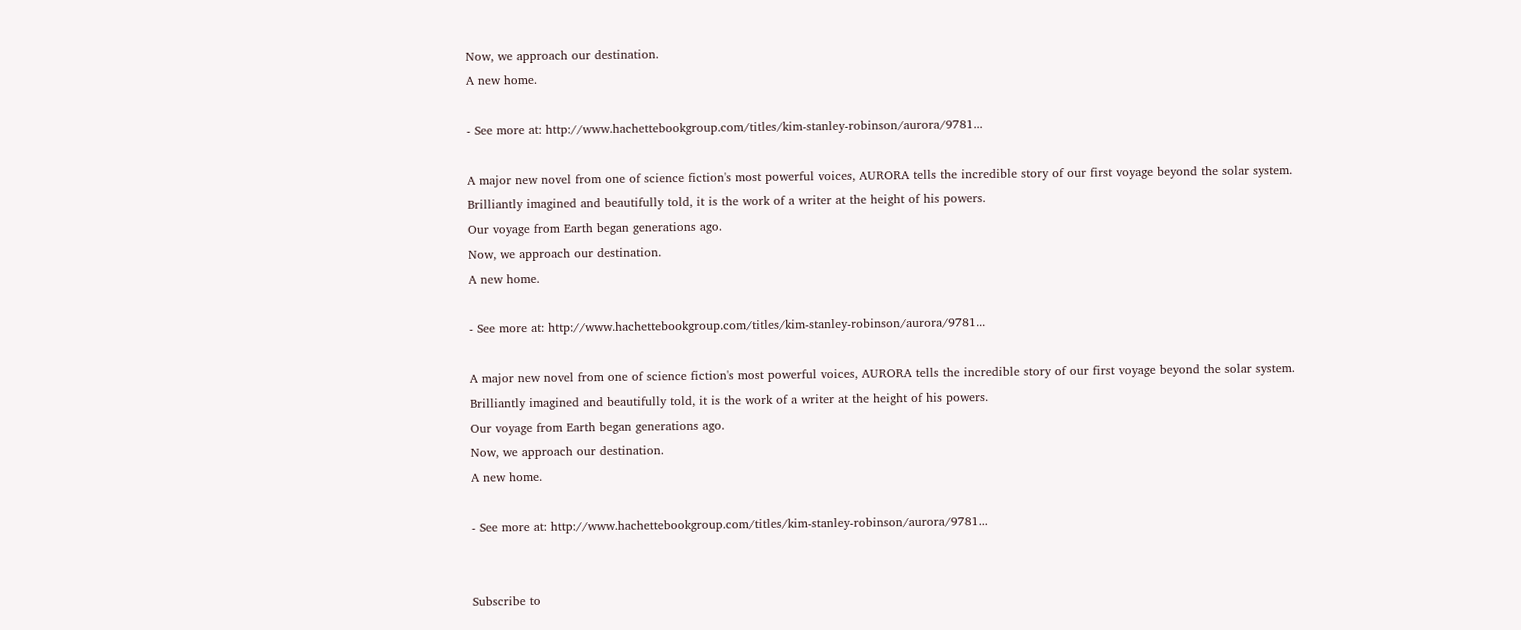Now, we approach our destination.
A new home.

- See more at: http://www.hachettebookgroup.com/titles/kim-stanley-robinson/aurora/9781...

A major new novel from one of science fiction's most powerful voices, AURORA tells the incredible story of our first voyage beyond the solar system.
Brilliantly imagined and beautifully told, it is the work of a writer at the height of his powers.
Our voyage from Earth began generations ago.
Now, we approach our destination.
A new home.

- See more at: http://www.hachettebookgroup.com/titles/kim-stanley-robinson/aurora/9781...

A major new novel from one of science fiction's most powerful voices, AURORA tells the incredible story of our first voyage beyond the solar system.
Brilliantly imagined and beautifully told, it is the work of a writer at the height of his powers.
Our voyage from Earth began generations ago.
Now, we approach our destination.
A new home.

- See more at: http://www.hachettebookgroup.com/titles/kim-stanley-robinson/aurora/9781...


Subscribe to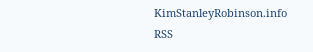KimStanleyRobinson.info RSS